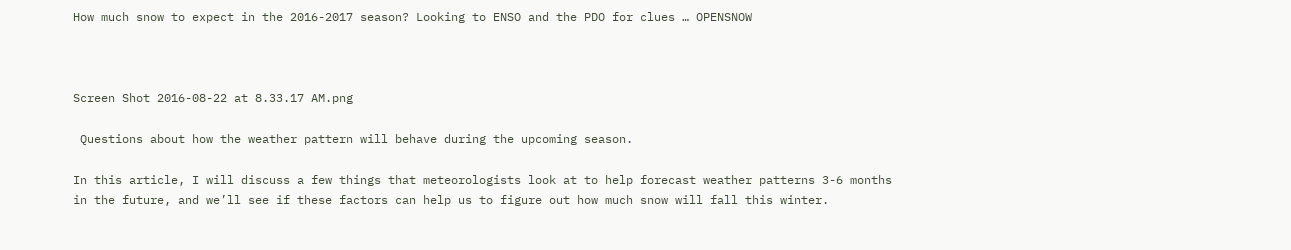How much snow to expect in the 2016-2017 season? Looking to ENSO and the PDO for clues … OPENSNOW



Screen Shot 2016-08-22 at 8.33.17 AM.png

 Questions about how the weather pattern will behave during the upcoming season.

In this article, I will discuss a few things that meteorologists look at to help forecast weather patterns 3-6 months in the future, and we’ll see if these factors can help us to figure out how much snow will fall this winter.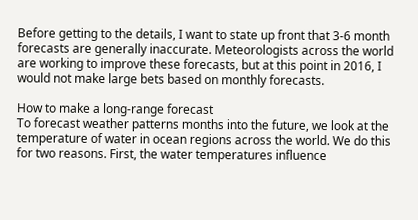Before getting to the details, I want to state up front that 3-6 month forecasts are generally inaccurate. Meteorologists across the world are working to improve these forecasts, but at this point in 2016, I would not make large bets based on monthly forecasts.

How to make a long-range forecast
To forecast weather patterns months into the future, we look at the temperature of water in ocean regions across the world. We do this for two reasons. First, the water temperatures influence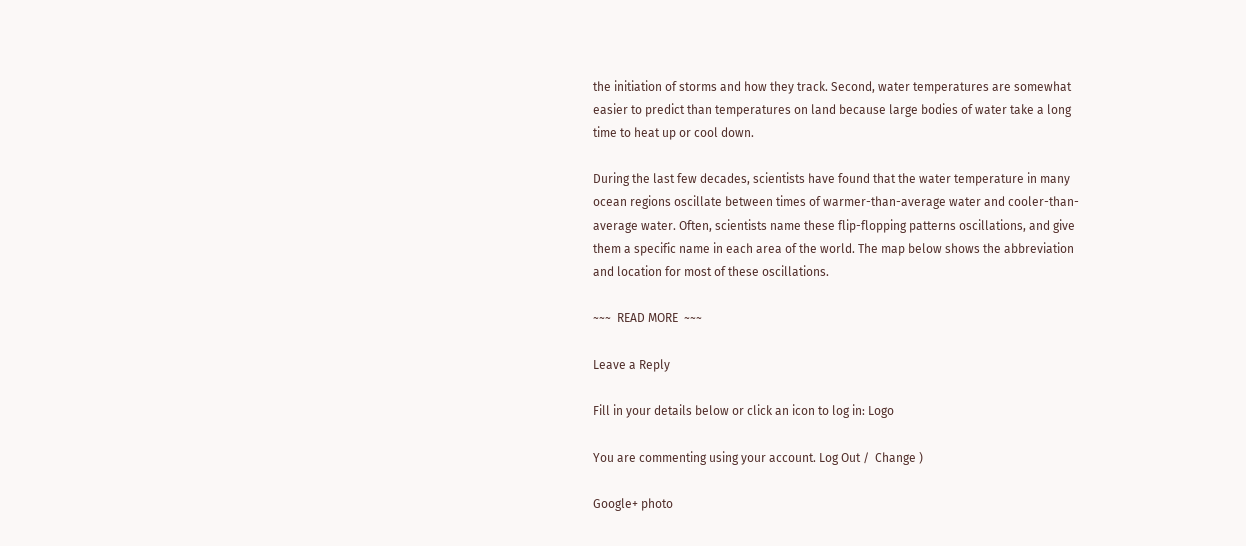the initiation of storms and how they track. Second, water temperatures are somewhat easier to predict than temperatures on land because large bodies of water take a long time to heat up or cool down.

During the last few decades, scientists have found that the water temperature in many ocean regions oscillate between times of warmer-than-average water and cooler-than-average water. Often, scientists name these flip-flopping patterns oscillations, and give them a specific name in each area of the world. The map below shows the abbreviation and location for most of these oscillations.

~~~  READ MORE  ~~~

Leave a Reply

Fill in your details below or click an icon to log in: Logo

You are commenting using your account. Log Out /  Change )

Google+ photo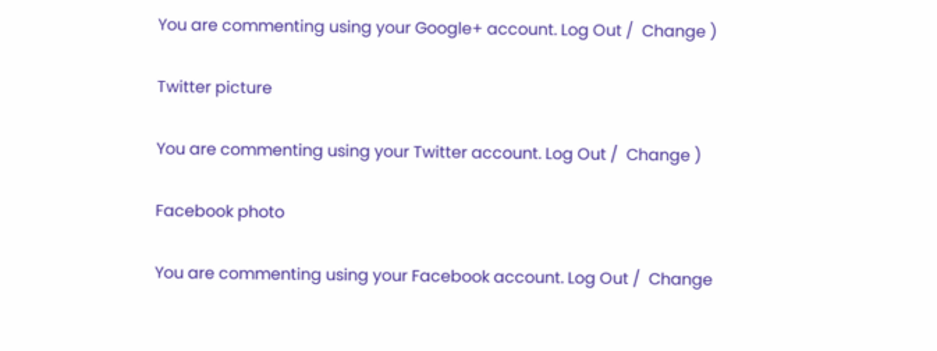You are commenting using your Google+ account. Log Out /  Change )

Twitter picture

You are commenting using your Twitter account. Log Out /  Change )

Facebook photo

You are commenting using your Facebook account. Log Out /  Change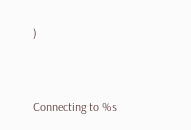)


Connecting to %s